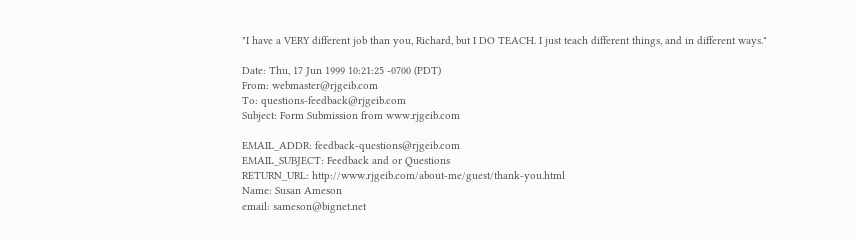"I have a VERY different job than you, Richard, but I DO TEACH. I just teach different things, and in different ways."

Date: Thu, 17 Jun 1999 10:21:25 -0700 (PDT)
From: webmaster@rjgeib.com
To: questions-feedback@rjgeib.com
Subject: Form Submission from www.rjgeib.com

EMAIL_ADDR: feedback-questions@rjgeib.com
EMAIL_SUBJECT: Feedback and or Questions
RETURN_URL: http://www.rjgeib.com/about-me/guest/thank-you.html
Name: Susan Ameson
email: sameson@bignet.net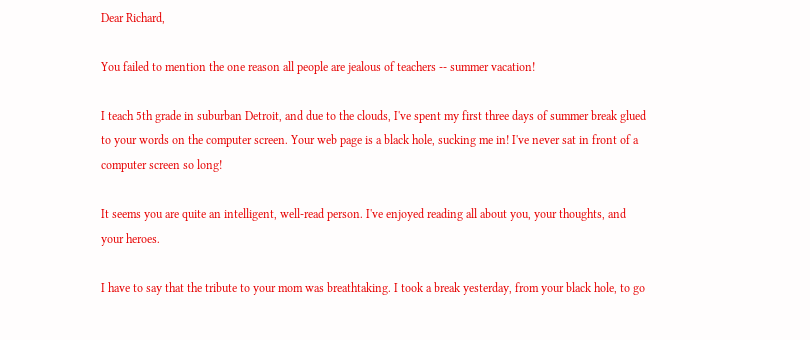Dear Richard,

You failed to mention the one reason all people are jealous of teachers -- summer vacation!

I teach 5th grade in suburban Detroit, and due to the clouds, I've spent my first three days of summer break glued to your words on the computer screen. Your web page is a black hole, sucking me in! I've never sat in front of a computer screen so long!

It seems you are quite an intelligent, well-read person. I've enjoyed reading all about you, your thoughts, and your heroes.

I have to say that the tribute to your mom was breathtaking. I took a break yesterday, from your black hole, to go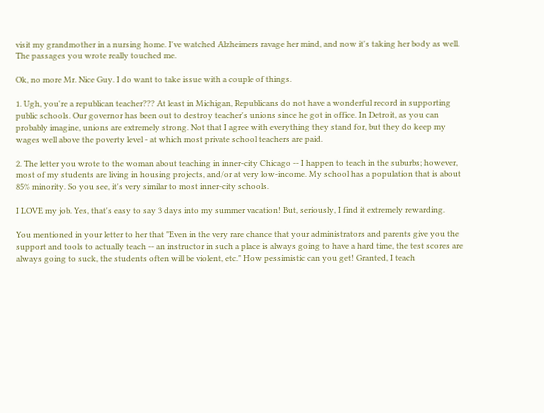visit my grandmother in a nursing home. I've watched Alzheimers ravage her mind, and now it's taking her body as well. The passages you wrote really touched me.

Ok, no more Mr. Nice Guy. I do want to take issue with a couple of things.

1. Ugh, you're a republican teacher??? At least in Michigan, Republicans do not have a wonderful record in supporting public schools. Our governor has been out to destroy teacher's unions since he got in office. In Detroit, as you can probably imagine, unions are extremely strong. Not that I agree with everything they stand for, but they do keep my wages well above the poverty level - at which most private school teachers are paid.

2. The letter you wrote to the woman about teaching in inner-city Chicago -- I happen to teach in the suburbs; however, most of my students are living in housing projects, and/or at very low-income. My school has a population that is about 85% minority. So you see, it's very similar to most inner-city schools.

I LOVE my job. Yes, that's easy to say 3 days into my summer vacation! But, seriously, I find it extremely rewarding.

You mentioned in your letter to her that "Even in the very rare chance that your administrators and parents give you the support and tools to actually teach -- an instructor in such a place is always going to have a hard time, the test scores are always going to suck, the students often will be violent, etc." How pessimistic can you get! Granted, I teach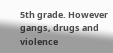5th grade. However gangs, drugs and violence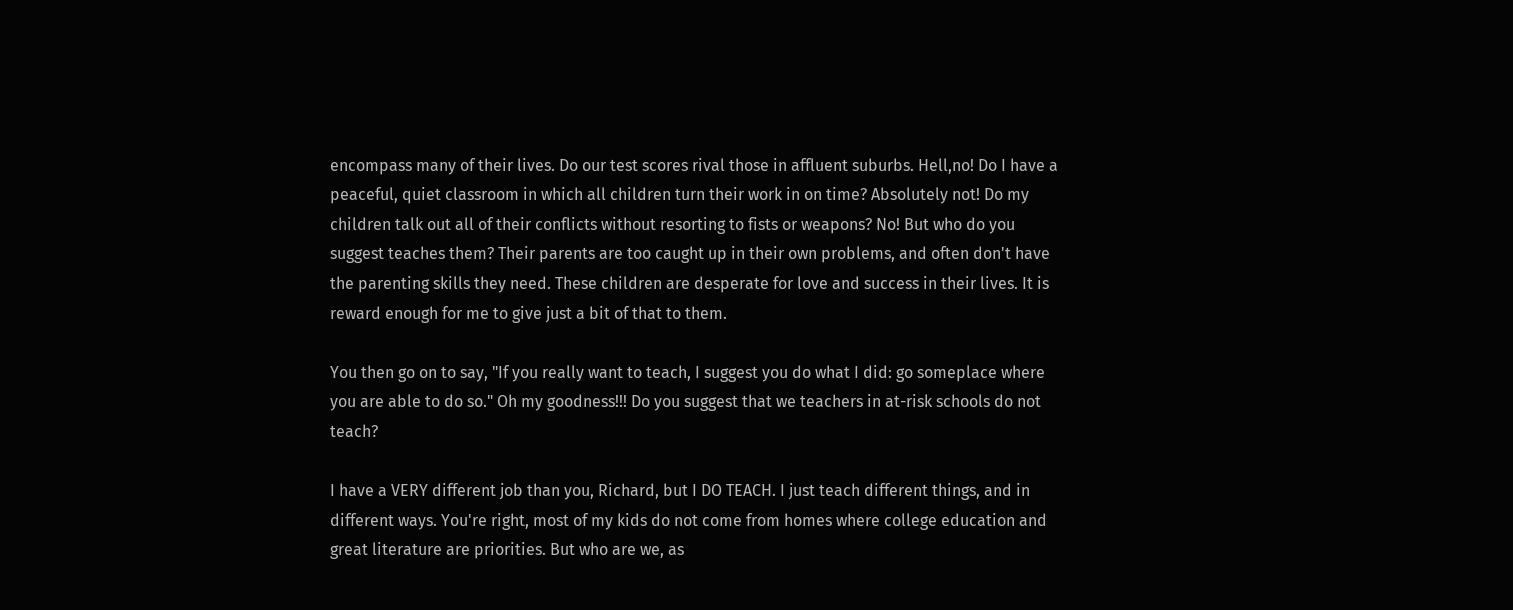encompass many of their lives. Do our test scores rival those in affluent suburbs. Hell,no! Do I have a peaceful, quiet classroom in which all children turn their work in on time? Absolutely not! Do my children talk out all of their conflicts without resorting to fists or weapons? No! But who do you suggest teaches them? Their parents are too caught up in their own problems, and often don't have the parenting skills they need. These children are desperate for love and success in their lives. It is reward enough for me to give just a bit of that to them.

You then go on to say, "If you really want to teach, I suggest you do what I did: go someplace where you are able to do so." Oh my goodness!!! Do you suggest that we teachers in at-risk schools do not teach?

I have a VERY different job than you, Richard, but I DO TEACH. I just teach different things, and in different ways. You're right, most of my kids do not come from homes where college education and great literature are priorities. But who are we, as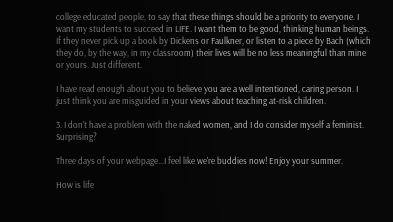college educated people, to say that these things should be a priority to everyone. I want my students to succeed in LIFE. I want them to be good, thinking human beings. If they never pick up a book by Dickens or Faulkner, or listen to a piece by Bach (which they do, by the way, in my classroom) their lives will be no less meaningful than mine or yours. Just different.

I have read enough about you to believe you are a well intentioned, caring person. I just think you are misguided in your views about teaching at-risk children.

3. I don't have a problem with the naked women, and I do consider myself a feminist. Surprising?

Three days of your webpage...I feel like we're buddies now! Enjoy your summer.

How is life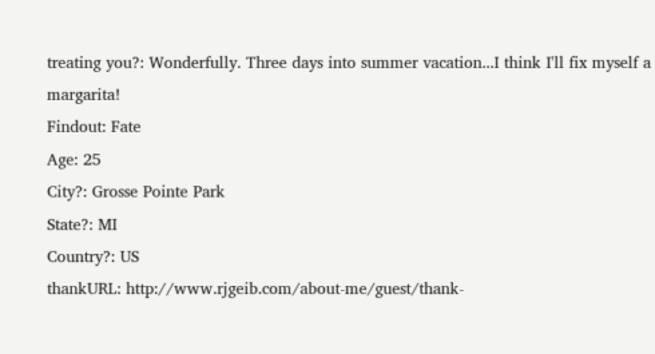treating you?: Wonderfully. Three days into summer vacation...I think I'll fix myself a margarita!
Findout: Fate
Age: 25
City?: Grosse Pointe Park
State?: MI
Country?: US
thankURL: http://www.rjgeib.com/about-me/guest/thank-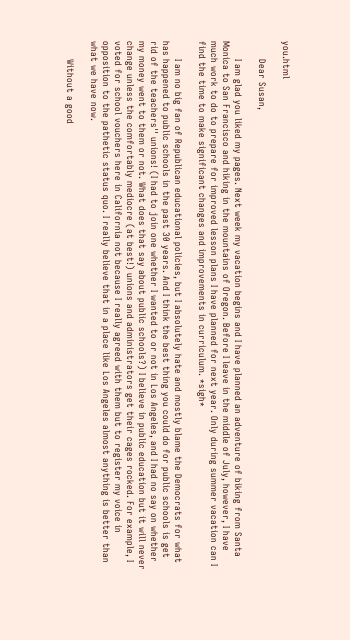you.html

      Dear Susan,

      I am glad you liked my pages. Next week my vacation begins and I have planned an adventure of biking from Santa Monica to San Francisco and hiking in the mountains of Oregon. Before I leave in the middle of July, however, I have much work to do to prepare for improved lesson plans I have planned for next year. Only during summer vacation can I find the time to make significant changes and improvements in curriculum. *sigh*

      I am no big fan of Republican educational policies, but I absolutely hate and mostly blame the Democrats for what has happened to public schools in the past 30 years. And I think the best thing you could do for public schools is get rid of the teachers'' unions! (I had to join one whether I wanted to or not in Los Angeles, and I had no say on whether my money went to them or not. What does that say about public schools?) I believe in public education but it will never change unless the comfortably mediocre (at best!) unions and administrators get their cages rocked. For example, I voted for school vouchers here in California not because I really agreed with them but to register my voice in opposition to the pathetic status quo. I really believe that in a place like Los Angeles almost anything is better than what we have now.

      Without a good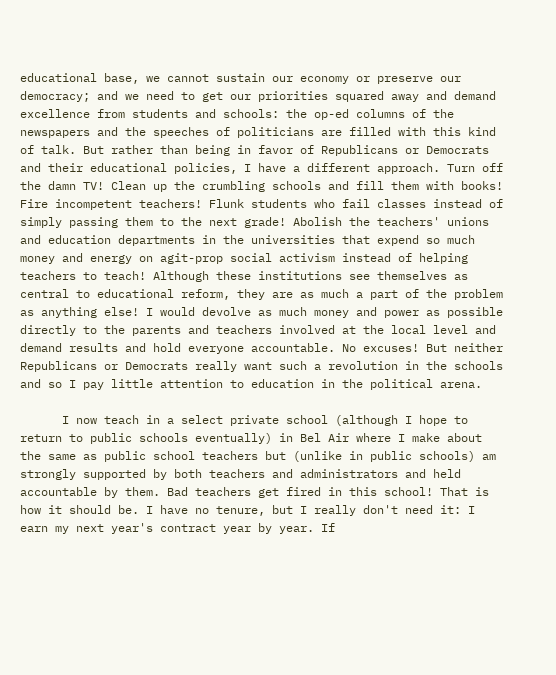educational base, we cannot sustain our economy or preserve our democracy; and we need to get our priorities squared away and demand excellence from students and schools: the op-ed columns of the newspapers and the speeches of politicians are filled with this kind of talk. But rather than being in favor of Republicans or Democrats and their educational policies, I have a different approach. Turn off the damn TV! Clean up the crumbling schools and fill them with books! Fire incompetent teachers! Flunk students who fail classes instead of simply passing them to the next grade! Abolish the teachers' unions and education departments in the universities that expend so much money and energy on agit-prop social activism instead of helping teachers to teach! Although these institutions see themselves as central to educational reform, they are as much a part of the problem as anything else! I would devolve as much money and power as possible directly to the parents and teachers involved at the local level and demand results and hold everyone accountable. No excuses! But neither Republicans or Democrats really want such a revolution in the schools and so I pay little attention to education in the political arena.

      I now teach in a select private school (although I hope to return to public schools eventually) in Bel Air where I make about the same as public school teachers but (unlike in public schools) am strongly supported by both teachers and administrators and held accountable by them. Bad teachers get fired in this school! That is how it should be. I have no tenure, but I really don't need it: I earn my next year's contract year by year. If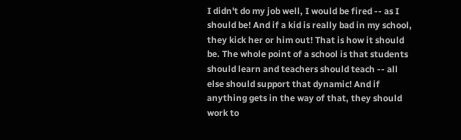I didn't do my job well, I would be fired -- as I should be! And if a kid is really bad in my school, they kick her or him out! That is how it should be. The whole point of a school is that students should learn and teachers should teach -- all else should support that dynamic! And if anything gets in the way of that, they should work to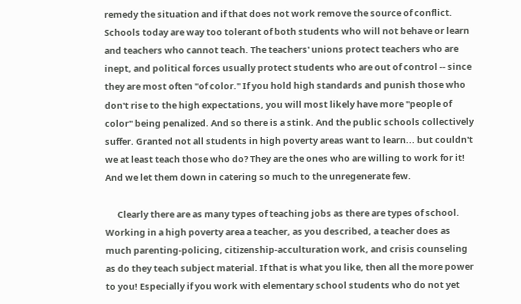remedy the situation and if that does not work remove the source of conflict. Schools today are way too tolerant of both students who will not behave or learn and teachers who cannot teach. The teachers' unions protect teachers who are inept, and political forces usually protect students who are out of control -- since they are most often "of color." If you hold high standards and punish those who don't rise to the high expectations, you will most likely have more "people of color" being penalized. And so there is a stink. And the public schools collectively suffer. Granted not all students in high poverty areas want to learn... but couldn't we at least teach those who do? They are the ones who are willing to work for it! And we let them down in catering so much to the unregenerate few.

      Clearly there are as many types of teaching jobs as there are types of school. Working in a high poverty area a teacher, as you described, a teacher does as much parenting-policing, citizenship-acculturation work, and crisis counseling as do they teach subject material. If that is what you like, then all the more power to you! Especially if you work with elementary school students who do not yet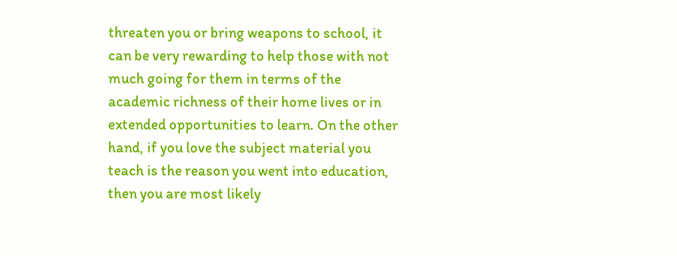threaten you or bring weapons to school, it can be very rewarding to help those with not much going for them in terms of the academic richness of their home lives or in extended opportunities to learn. On the other hand, if you love the subject material you teach is the reason you went into education, then you are most likely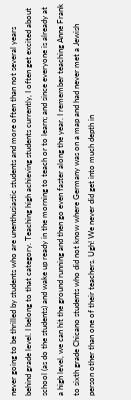never going to be thrilled by students who are unenthusiastic students and more often than not several years behind grade level. I belong to that category. Teaching high achieving students currently, I often get excited about school (as do the students) and wake up ready in the morning to teach or to learn; and since everyone is already at a high level, we can hit the ground running and then go even faster along the year. I remember teaching Anne Frank to sixth grade Chicano students who did not know where Germany was on a map and had never met a Jewish person other than one of their teachers. Ugh! We never did get into much depth in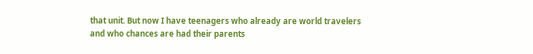that unit. But now I have teenagers who already are world travelers and who chances are had their parents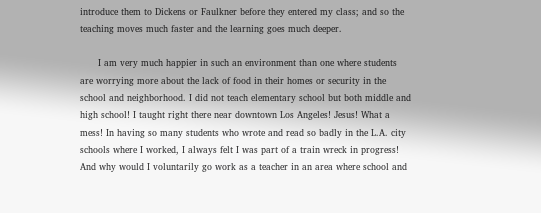introduce them to Dickens or Faulkner before they entered my class; and so the teaching moves much faster and the learning goes much deeper.

      I am very much happier in such an environment than one where students are worrying more about the lack of food in their homes or security in the school and neighborhood. I did not teach elementary school but both middle and high school! I taught right there near downtown Los Angeles! Jesus! What a mess! In having so many students who wrote and read so badly in the L.A. city schools where I worked, I always felt I was part of a train wreck in progress! And why would I voluntarily go work as a teacher in an area where school and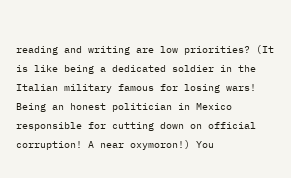reading and writing are low priorities? (It is like being a dedicated soldier in the Italian military famous for losing wars! Being an honest politician in Mexico responsible for cutting down on official corruption! A near oxymoron!) You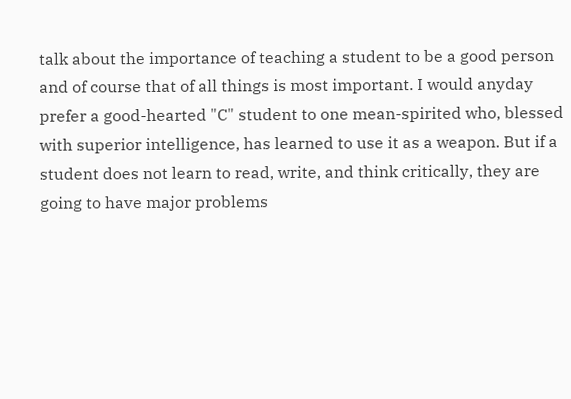talk about the importance of teaching a student to be a good person and of course that of all things is most important. I would anyday prefer a good-hearted "C" student to one mean-spirited who, blessed with superior intelligence, has learned to use it as a weapon. But if a student does not learn to read, write, and think critically, they are going to have major problems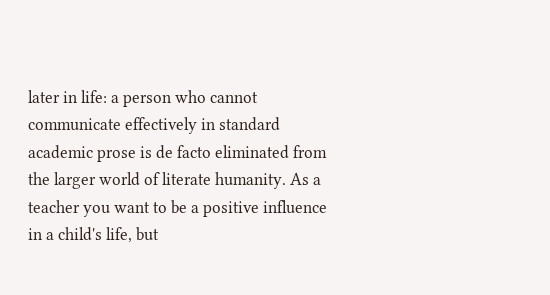later in life: a person who cannot communicate effectively in standard academic prose is de facto eliminated from the larger world of literate humanity. As a teacher you want to be a positive influence in a child's life, but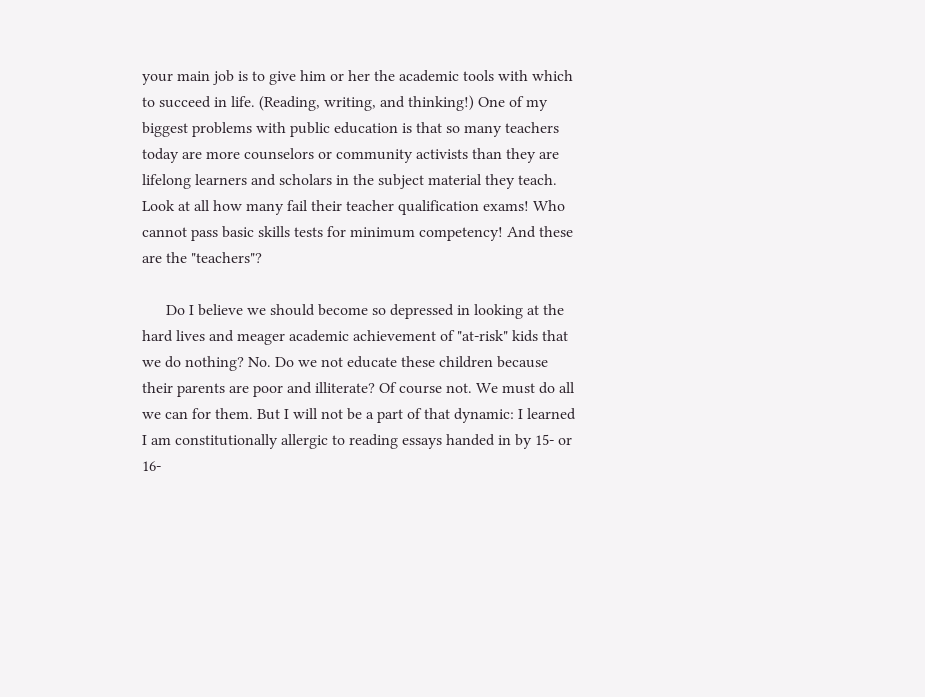your main job is to give him or her the academic tools with which to succeed in life. (Reading, writing, and thinking!) One of my biggest problems with public education is that so many teachers today are more counselors or community activists than they are lifelong learners and scholars in the subject material they teach. Look at all how many fail their teacher qualification exams! Who cannot pass basic skills tests for minimum competency! And these are the "teachers"?

      Do I believe we should become so depressed in looking at the hard lives and meager academic achievement of "at-risk" kids that we do nothing? No. Do we not educate these children because their parents are poor and illiterate? Of course not. We must do all we can for them. But I will not be a part of that dynamic: I learned I am constitutionally allergic to reading essays handed in by 15- or 16-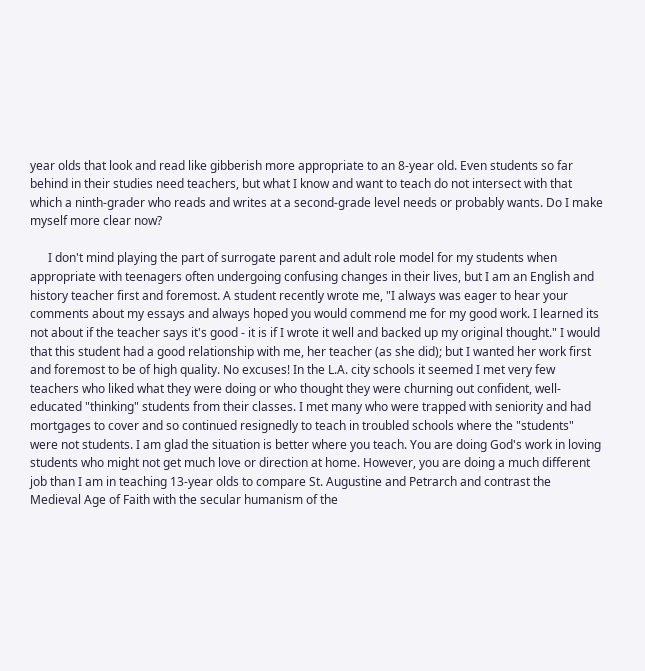year olds that look and read like gibberish more appropriate to an 8-year old. Even students so far behind in their studies need teachers, but what I know and want to teach do not intersect with that which a ninth-grader who reads and writes at a second-grade level needs or probably wants. Do I make myself more clear now?

      I don't mind playing the part of surrogate parent and adult role model for my students when appropriate with teenagers often undergoing confusing changes in their lives, but I am an English and history teacher first and foremost. A student recently wrote me, "I always was eager to hear your comments about my essays and always hoped you would commend me for my good work. I learned its not about if the teacher says it's good - it is if I wrote it well and backed up my original thought." I would that this student had a good relationship with me, her teacher (as she did); but I wanted her work first and foremost to be of high quality. No excuses! In the L.A. city schools it seemed I met very few teachers who liked what they were doing or who thought they were churning out confident, well-educated "thinking" students from their classes. I met many who were trapped with seniority and had mortgages to cover and so continued resignedly to teach in troubled schools where the "students" were not students. I am glad the situation is better where you teach. You are doing God's work in loving students who might not get much love or direction at home. However, you are doing a much different job than I am in teaching 13-year olds to compare St. Augustine and Petrarch and contrast the Medieval Age of Faith with the secular humanism of the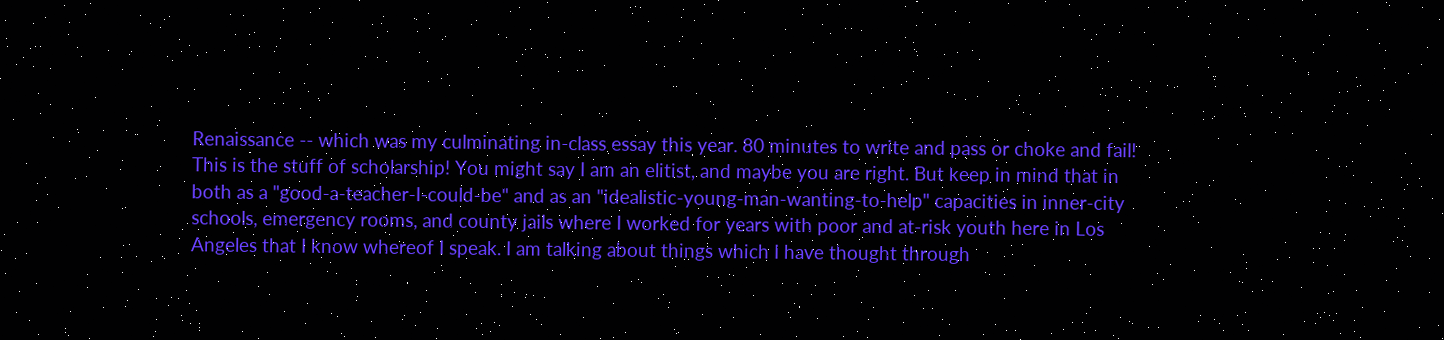Renaissance -- which was my culminating in-class essay this year. 80 minutes to write and pass or choke and fail! This is the stuff of scholarship! You might say I am an elitist, and maybe you are right. But keep in mind that in both as a "good-a-teacher-I-could-be" and as an "idealistic-young-man-wanting-to-help" capacities in inner-city schools, emergency rooms, and county jails where I worked for years with poor and at-risk youth here in Los Angeles that I know whereof I speak. I am talking about things which I have thought through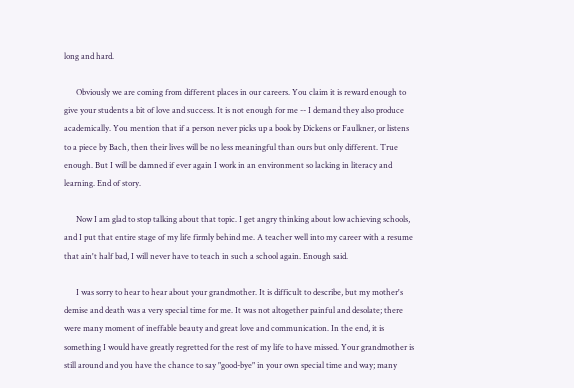long and hard.

      Obviously we are coming from different places in our careers. You claim it is reward enough to give your students a bit of love and success. It is not enough for me -- I demand they also produce academically. You mention that if a person never picks up a book by Dickens or Faulkner, or listens to a piece by Bach, then their lives will be no less meaningful than ours but only different. True enough. But I will be damned if ever again I work in an environment so lacking in literacy and learning. End of story.

      Now I am glad to stop talking about that topic. I get angry thinking about low achieving schools, and I put that entire stage of my life firmly behind me. A teacher well into my career with a resume that ain't half bad, I will never have to teach in such a school again. Enough said.

      I was sorry to hear to hear about your grandmother. It is difficult to describe, but my mother's demise and death was a very special time for me. It was not altogether painful and desolate; there were many moment of ineffable beauty and great love and communication. In the end, it is something I would have greatly regretted for the rest of my life to have missed. Your grandmother is still around and you have the chance to say "good-bye" in your own special time and way; many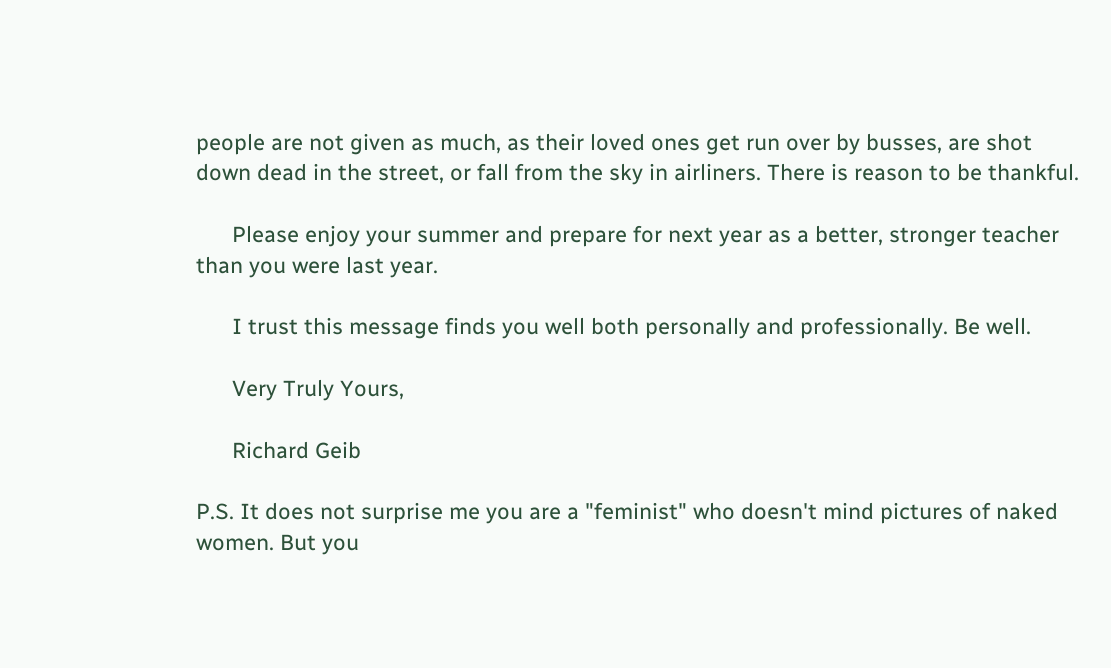people are not given as much, as their loved ones get run over by busses, are shot down dead in the street, or fall from the sky in airliners. There is reason to be thankful.

      Please enjoy your summer and prepare for next year as a better, stronger teacher than you were last year.

      I trust this message finds you well both personally and professionally. Be well.

      Very Truly Yours,

      Richard Geib

P.S. It does not surprise me you are a "feminist" who doesn't mind pictures of naked women. But you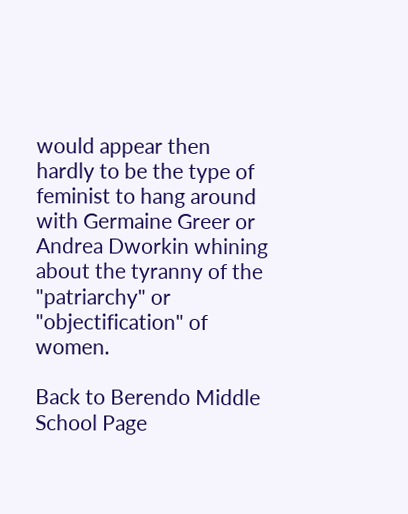would appear then hardly to be the type of feminist to hang around with Germaine Greer or Andrea Dworkin whining about the tyranny of the "patriarchy" or "objectification" of women.

Back to Berendo Middle School Page